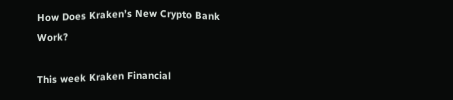How Does Kraken’s New Crypto Bank Work?

This week Kraken Financial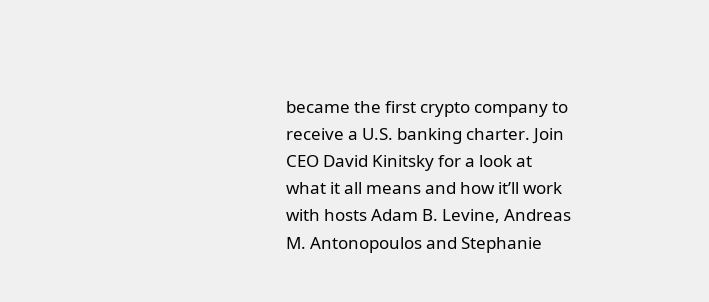became the first crypto company to receive a U.S. banking charter. Join CEO David Kinitsky for a look at what it all means and how it’ll work with hosts Adam B. Levine, Andreas M. Antonopoulos and Stephanie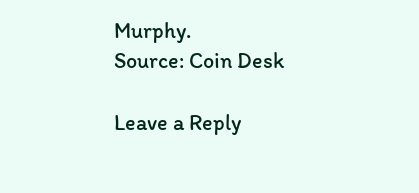Murphy.
Source: Coin Desk

Leave a Reply